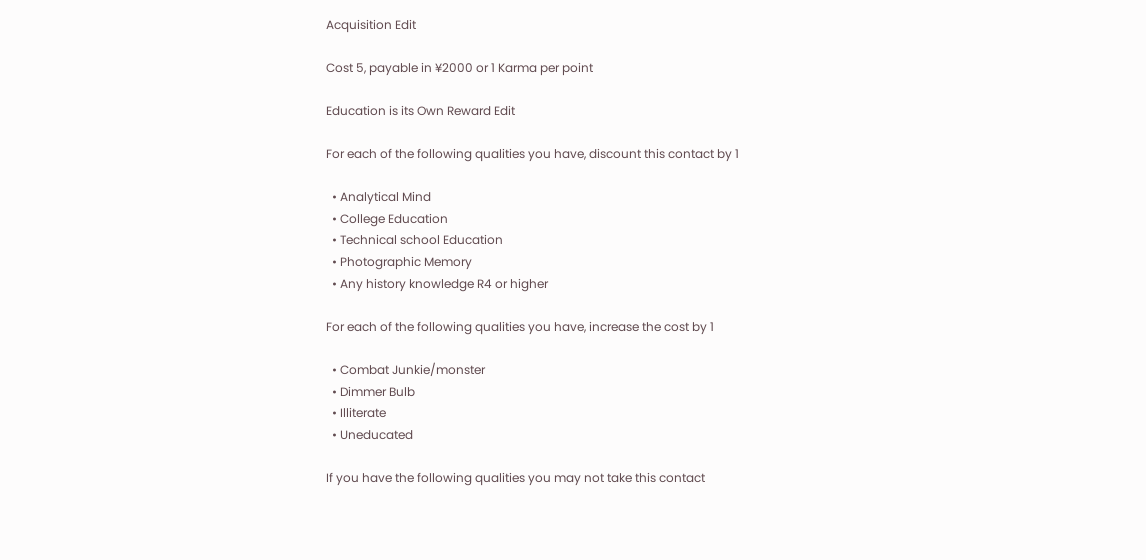Acquisition Edit

Cost 5, payable in ¥2000 or 1 Karma per point

Education is its Own Reward Edit

For each of the following qualities you have, discount this contact by 1

  • Analytical Mind
  • College Education
  • Technical school Education
  • Photographic Memory
  • Any history knowledge R4 or higher

For each of the following qualities you have, increase the cost by 1

  • Combat Junkie/monster
  • Dimmer Bulb
  • Illiterate
  • Uneducated

If you have the following qualities you may not take this contact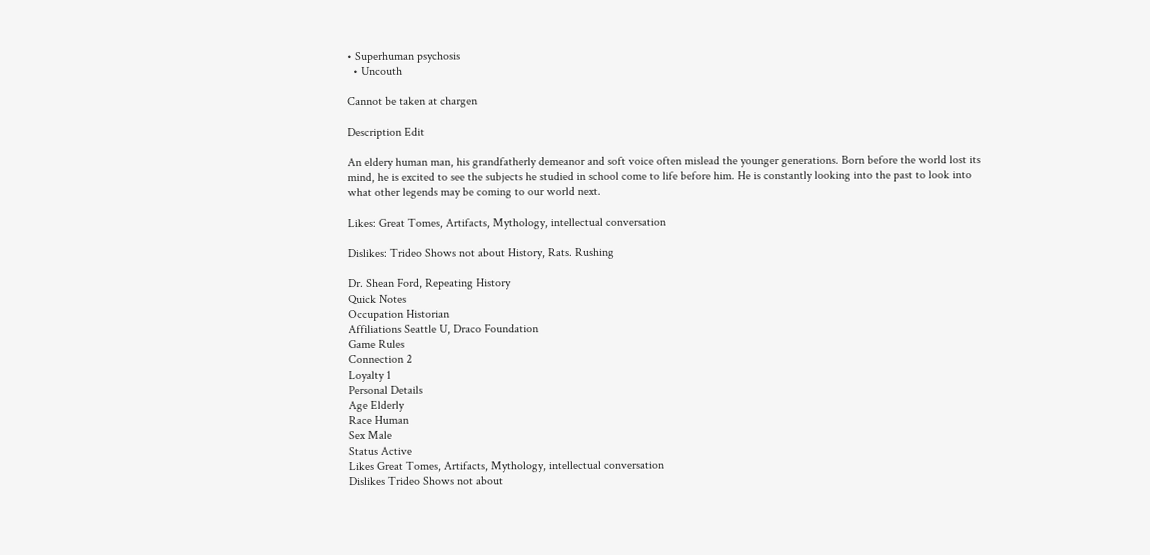• Superhuman psychosis
  • Uncouth

Cannot be taken at chargen

Description Edit

An eldery human man, his grandfatherly demeanor and soft voice often mislead the younger generations. Born before the world lost its mind, he is excited to see the subjects he studied in school come to life before him. He is constantly looking into the past to look into what other legends may be coming to our world next.

Likes: Great Tomes, Artifacts, Mythology, intellectual conversation

Dislikes: Trideo Shows not about History, Rats. Rushing

Dr. Shean Ford, Repeating History
Quick Notes
Occupation Historian
Affiliations Seattle U, Draco Foundation
Game Rules
Connection 2
Loyalty 1
Personal Details
Age Elderly
Race Human
Sex Male
Status Active
Likes Great Tomes, Artifacts, Mythology, intellectual conversation
Dislikes Trideo Shows not about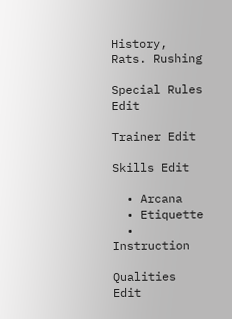History, Rats. Rushing

Special Rules Edit

Trainer Edit

Skills Edit

  • Arcana
  • Etiquette
  • Instruction

Qualities Edit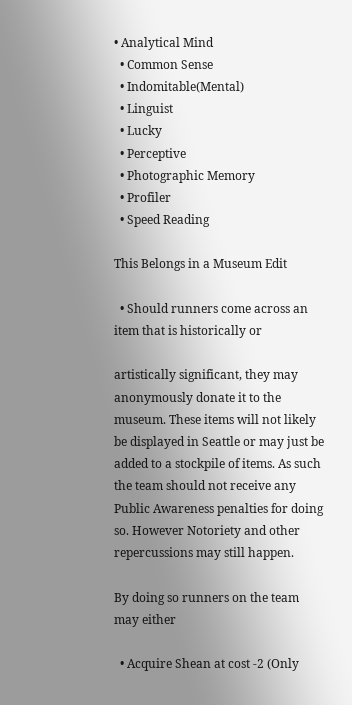• Analytical Mind
  • Common Sense
  • Indomitable(Mental)
  • Linguist
  • Lucky
  • Perceptive
  • Photographic Memory
  • Profiler
  • Speed Reading

This Belongs in a Museum Edit

  • Should runners come across an item that is historically or

artistically significant, they may anonymously donate it to the museum. These items will not likely be displayed in Seattle or may just be added to a stockpile of items. As such the team should not receive any Public Awareness penalties for doing so. However Notoriety and other repercussions may still happen.

By doing so runners on the team may either

  • Acquire Shean at cost -2 (Only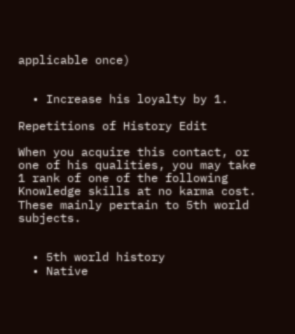applicable once)


  • Increase his loyalty by 1.

Repetitions of History Edit

When you acquire this contact, or one of his qualities, you may take 1 rank of one of the following Knowledge skills at no karma cost. These mainly pertain to 5th world subjects.


  • 5th world history
  • Native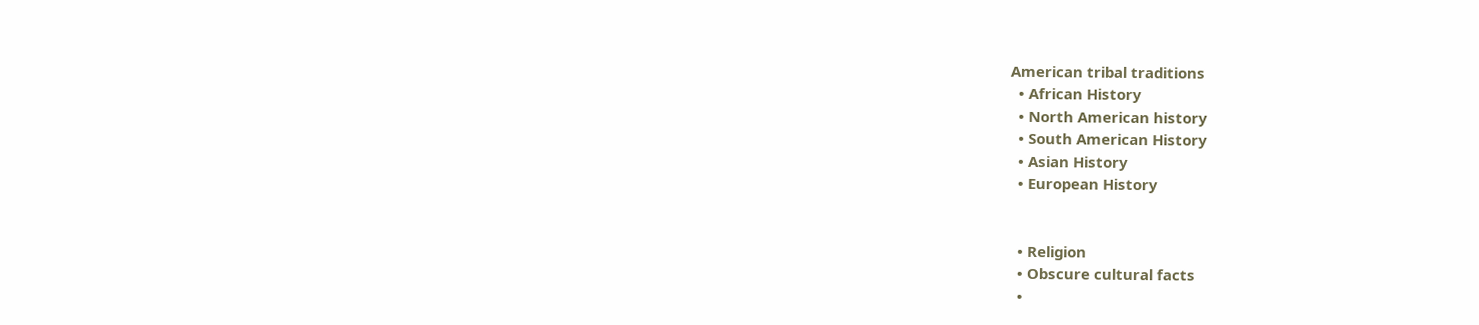American tribal traditions
  • African History
  • North American history
  • South American History
  • Asian History
  • European History


  • Religion
  • Obscure cultural facts
  •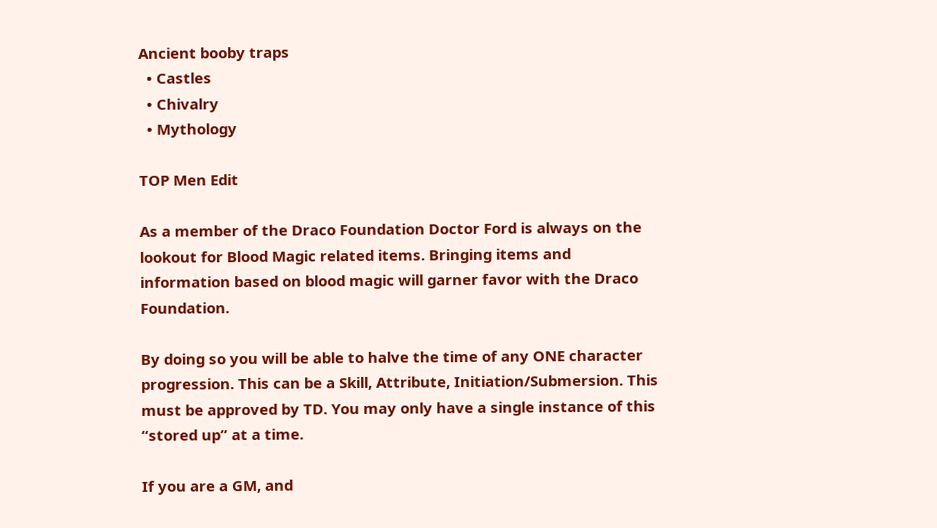Ancient booby traps
  • Castles
  • Chivalry
  • Mythology

TOP Men Edit

As a member of the Draco Foundation Doctor Ford is always on the lookout for Blood Magic related items. Bringing items and information based on blood magic will garner favor with the Draco Foundation.

By doing so you will be able to halve the time of any ONE character progression. This can be a Skill, Attribute, Initiation/Submersion. This must be approved by TD. You may only have a single instance of this “stored up” at a time.

If you are a GM, and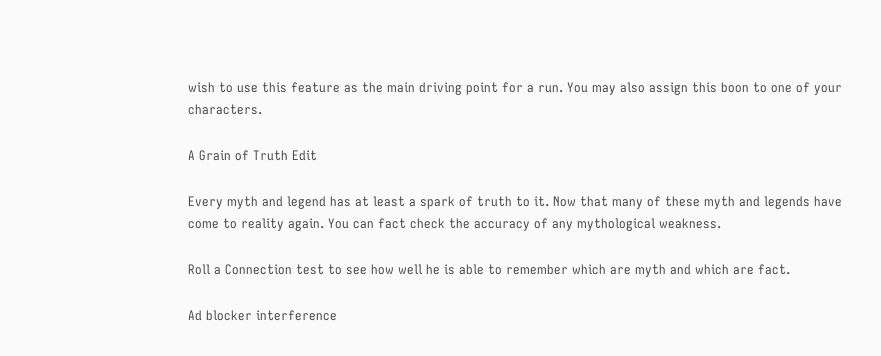wish to use this feature as the main driving point for a run. You may also assign this boon to one of your characters.

A Grain of Truth Edit

Every myth and legend has at least a spark of truth to it. Now that many of these myth and legends have come to reality again. You can fact check the accuracy of any mythological weakness.

Roll a Connection test to see how well he is able to remember which are myth and which are fact.

Ad blocker interference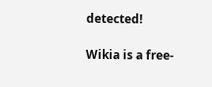detected!

Wikia is a free-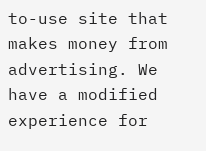to-use site that makes money from advertising. We have a modified experience for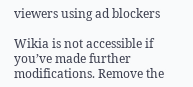viewers using ad blockers

Wikia is not accessible if you’ve made further modifications. Remove the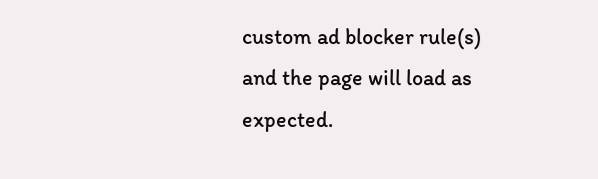custom ad blocker rule(s) and the page will load as expected.